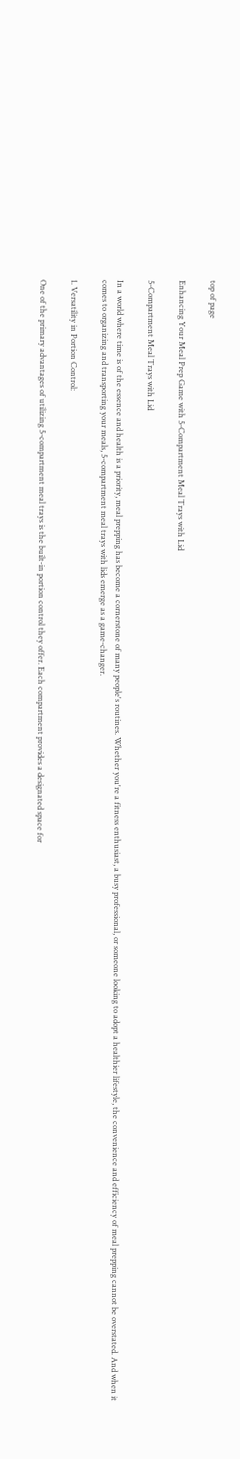top of page

Enhancing Your Meal Prep Game with 5-Compartment Meal Trays with Lid

5-Compartment Meal Trays with Lid

In a world where time is of the essence and health is a priority, meal prepping has become a cornerstone of many people's routines. Whether you're a fitness enthusiast, a busy professional, or someone looking to adopt a healthier lifestyle, the convenience and efficiency of meal prepping cannot be overstated. And when it comes to organizing and transporting your meals, 5-compartment meal trays with lids emerge as a game-changer.

1. Versatility in Portion Control:

One of the primary advantages of utilizing 5-compartment meal trays is the built-in portion control they offer. Each compartment provides a designated space for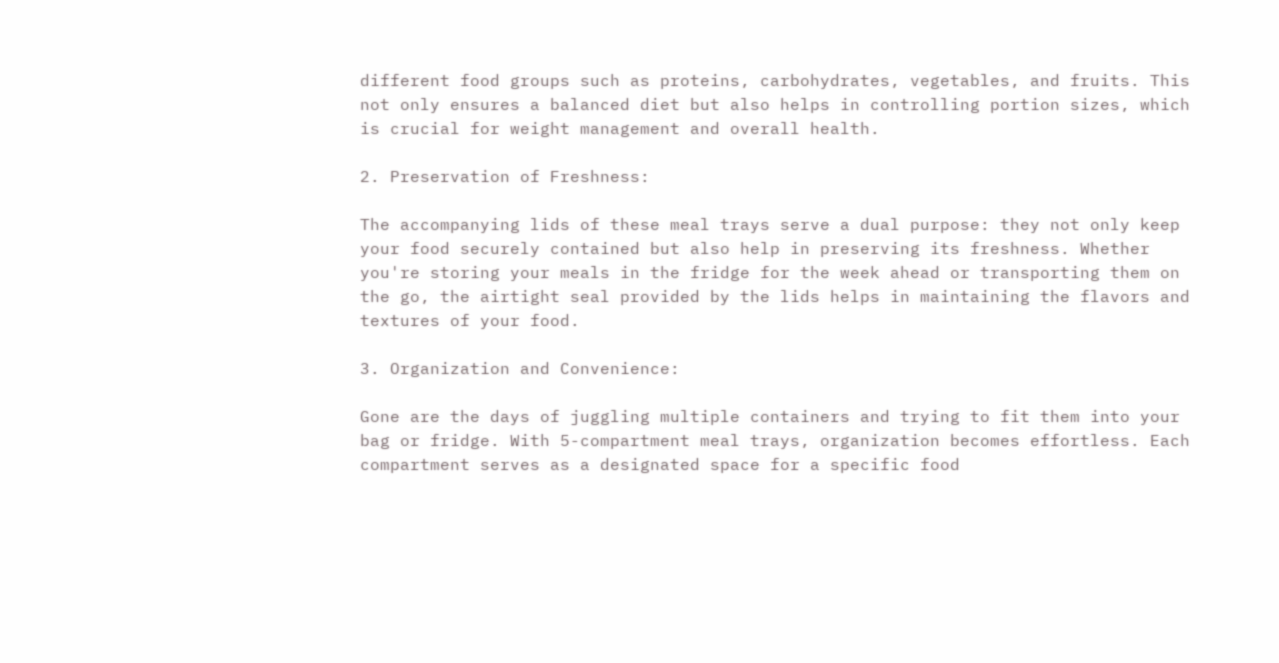different food groups such as proteins, carbohydrates, vegetables, and fruits. This not only ensures a balanced diet but also helps in controlling portion sizes, which is crucial for weight management and overall health.

2. Preservation of Freshness:

The accompanying lids of these meal trays serve a dual purpose: they not only keep your food securely contained but also help in preserving its freshness. Whether you're storing your meals in the fridge for the week ahead or transporting them on the go, the airtight seal provided by the lids helps in maintaining the flavors and textures of your food.

3. Organization and Convenience:

Gone are the days of juggling multiple containers and trying to fit them into your bag or fridge. With 5-compartment meal trays, organization becomes effortless. Each compartment serves as a designated space for a specific food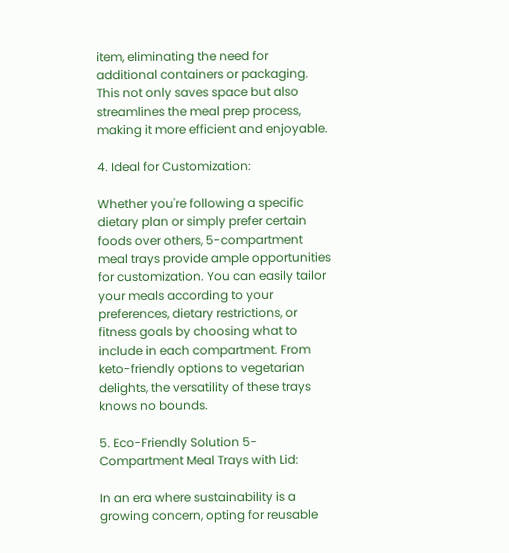item, eliminating the need for additional containers or packaging. This not only saves space but also streamlines the meal prep process, making it more efficient and enjoyable.

4. Ideal for Customization:

Whether you're following a specific dietary plan or simply prefer certain foods over others, 5-compartment meal trays provide ample opportunities for customization. You can easily tailor your meals according to your preferences, dietary restrictions, or fitness goals by choosing what to include in each compartment. From keto-friendly options to vegetarian delights, the versatility of these trays knows no bounds.

5. Eco-Friendly Solution 5-Compartment Meal Trays with Lid:

In an era where sustainability is a growing concern, opting for reusable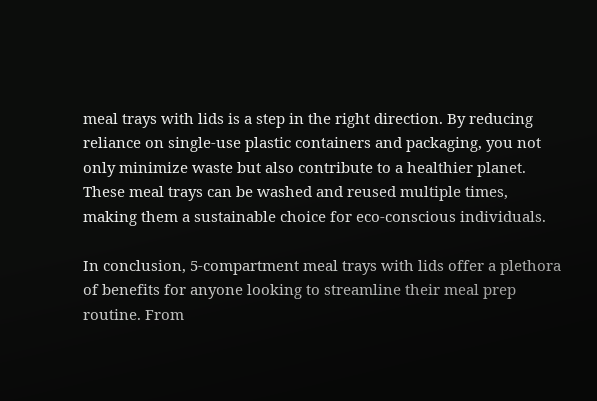meal trays with lids is a step in the right direction. By reducing reliance on single-use plastic containers and packaging, you not only minimize waste but also contribute to a healthier planet. These meal trays can be washed and reused multiple times, making them a sustainable choice for eco-conscious individuals.

In conclusion, 5-compartment meal trays with lids offer a plethora of benefits for anyone looking to streamline their meal prep routine. From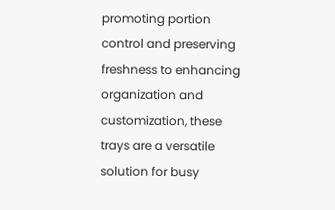promoting portion control and preserving freshness to enhancing organization and customization, these trays are a versatile solution for busy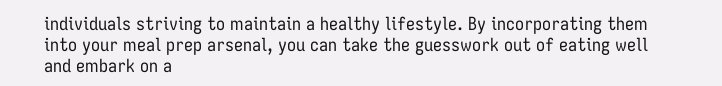individuals striving to maintain a healthy lifestyle. By incorporating them into your meal prep arsenal, you can take the guesswork out of eating well and embark on a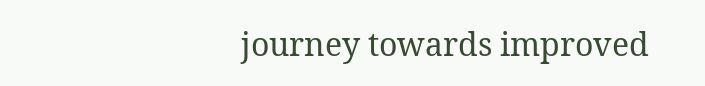journey towards improved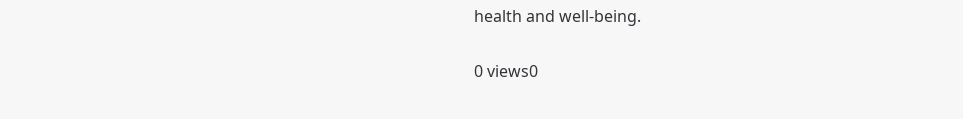health and well-being.

0 views0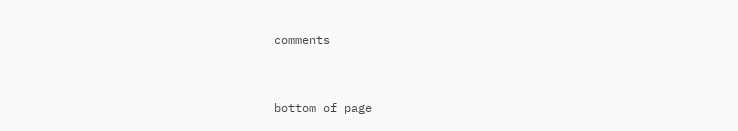comments


bottom of page